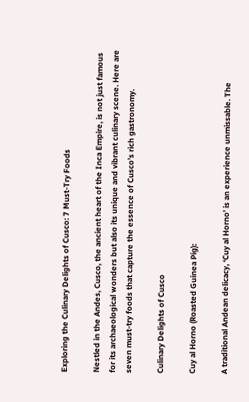Exploring the Culinary Delights of Cusco: 7 Must-Try Foods

Nestled in the Andes, Cusco, the ancient heart of the Inca Empire, is not just famous for its archaeological wonders but also its unique and vibrant culinary scene. Here are seven must-try foods that capture the essence of Cusco’s rich gastronomy.

Culinary Delights of Cusco

Cuy al Horno (Roasted Guinea Pig):

A traditional Andean delicacy, ‘Cuy al Horno’ is an experience unmissable. The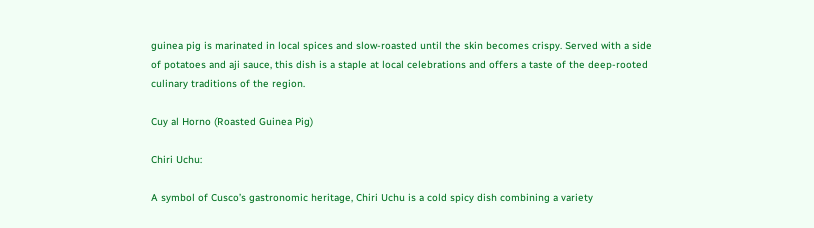guinea pig is marinated in local spices and slow-roasted until the skin becomes crispy. Served with a side of potatoes and aji sauce, this dish is a staple at local celebrations and offers a taste of the deep-rooted culinary traditions of the region.

Cuy al Horno (Roasted Guinea Pig)

Chiri Uchu:

A symbol of Cusco’s gastronomic heritage, Chiri Uchu is a cold spicy dish combining a variety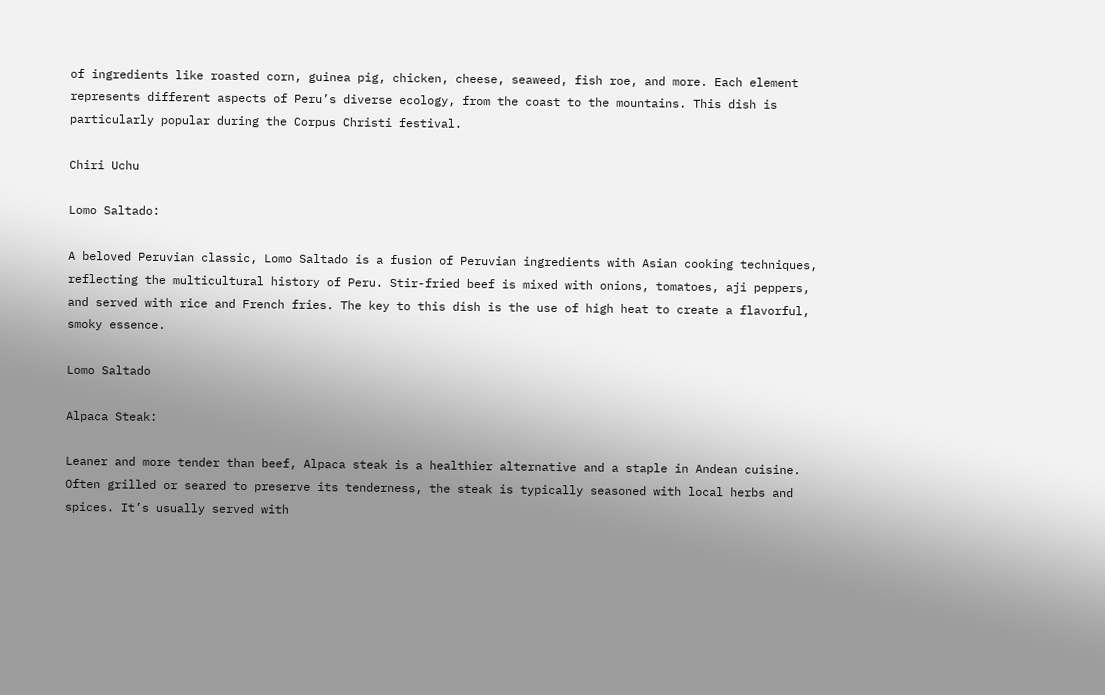of ingredients like roasted corn, guinea pig, chicken, cheese, seaweed, fish roe, and more. Each element represents different aspects of Peru’s diverse ecology, from the coast to the mountains. This dish is particularly popular during the Corpus Christi festival.

Chiri Uchu

Lomo Saltado:

A beloved Peruvian classic, Lomo Saltado is a fusion of Peruvian ingredients with Asian cooking techniques, reflecting the multicultural history of Peru. Stir-fried beef is mixed with onions, tomatoes, aji peppers, and served with rice and French fries. The key to this dish is the use of high heat to create a flavorful, smoky essence.

Lomo Saltado

Alpaca Steak:

Leaner and more tender than beef, Alpaca steak is a healthier alternative and a staple in Andean cuisine. Often grilled or seared to preserve its tenderness, the steak is typically seasoned with local herbs and spices. It’s usually served with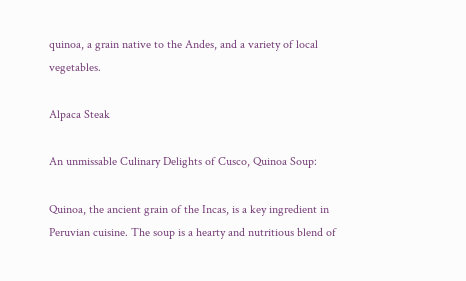quinoa, a grain native to the Andes, and a variety of local vegetables.

Alpaca Steak

An unmissable Culinary Delights of Cusco, Quinoa Soup:

Quinoa, the ancient grain of the Incas, is a key ingredient in Peruvian cuisine. The soup is a hearty and nutritious blend of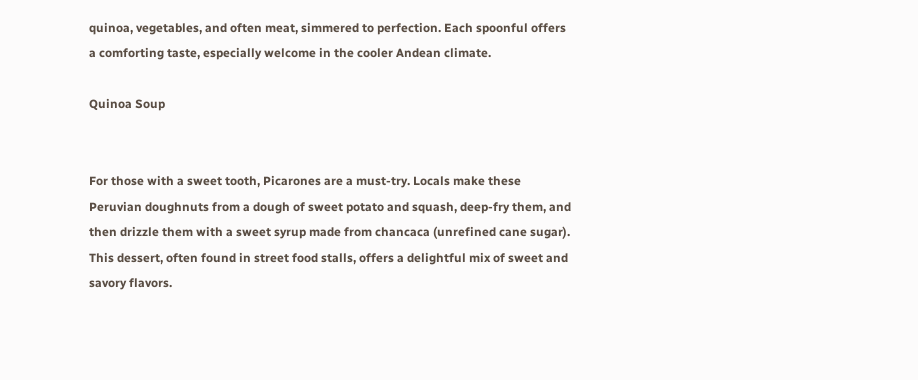quinoa, vegetables, and often meat, simmered to perfection. Each spoonful offers a comforting taste, especially welcome in the cooler Andean climate.

Quinoa Soup


For those with a sweet tooth, Picarones are a must-try. Locals make these Peruvian doughnuts from a dough of sweet potato and squash, deep-fry them, and then drizzle them with a sweet syrup made from chancaca (unrefined cane sugar). This dessert, often found in street food stalls, offers a delightful mix of sweet and savory flavors.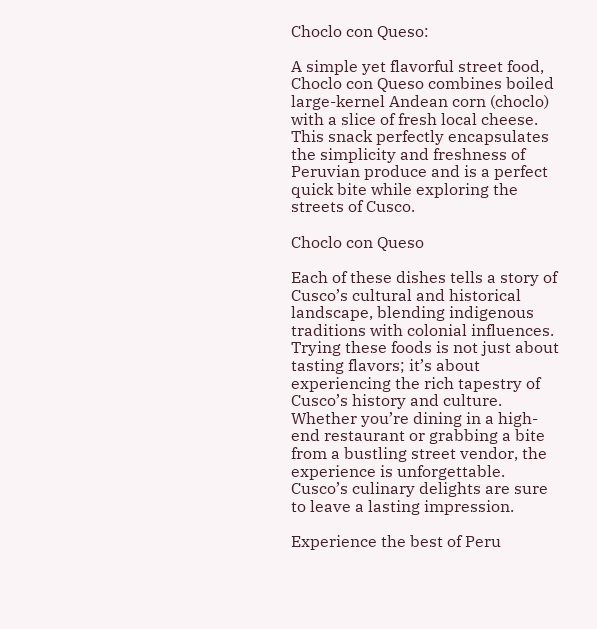Choclo con Queso:

A simple yet flavorful street food, Choclo con Queso combines boiled large-kernel Andean corn (choclo) with a slice of fresh local cheese. This snack perfectly encapsulates the simplicity and freshness of Peruvian produce and is a perfect quick bite while exploring the streets of Cusco.

Choclo con Queso

Each of these dishes tells a story of Cusco’s cultural and historical landscape, blending indigenous traditions with colonial influences. Trying these foods is not just about tasting flavors; it’s about experiencing the rich tapestry of Cusco’s history and culture. Whether you’re dining in a high-end restaurant or grabbing a bite from a bustling street vendor, the experience is unforgettable. Cusco’s culinary delights are sure to leave a lasting impression.

Experience the best of Peru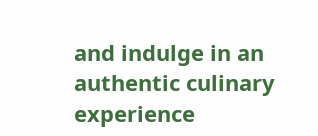and indulge in an authentic culinary experience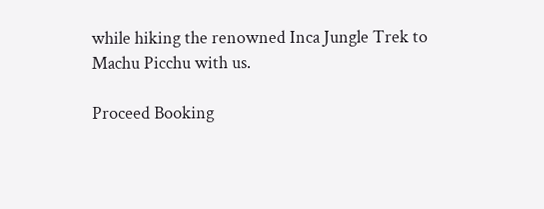while hiking the renowned Inca Jungle Trek to Machu Picchu with us.

Proceed Booking